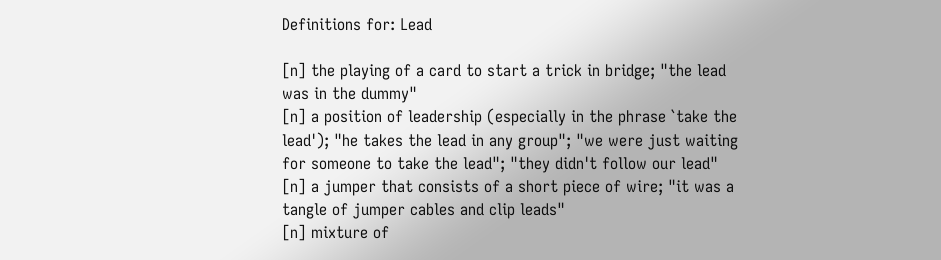Definitions for: Lead

[n] the playing of a card to start a trick in bridge; "the lead was in the dummy"
[n] a position of leadership (especially in the phrase `take the lead'); "he takes the lead in any group"; "we were just waiting for someone to take the lead"; "they didn't follow our lead"
[n] a jumper that consists of a short piece of wire; "it was a tangle of jumper cables and clip leads"
[n] mixture of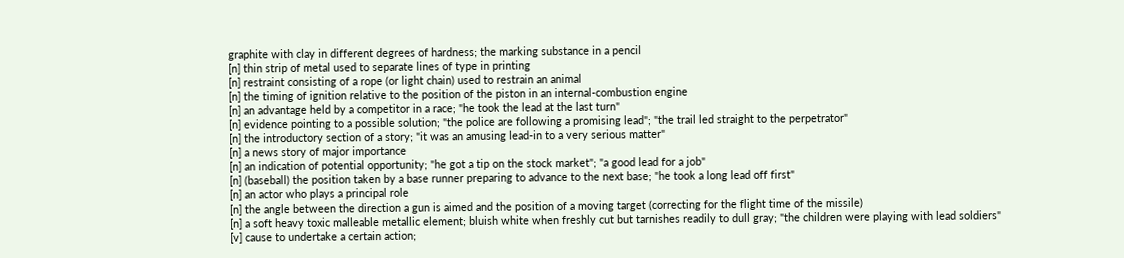graphite with clay in different degrees of hardness; the marking substance in a pencil
[n] thin strip of metal used to separate lines of type in printing
[n] restraint consisting of a rope (or light chain) used to restrain an animal
[n] the timing of ignition relative to the position of the piston in an internal-combustion engine
[n] an advantage held by a competitor in a race; "he took the lead at the last turn"
[n] evidence pointing to a possible solution; "the police are following a promising lead"; "the trail led straight to the perpetrator"
[n] the introductory section of a story; "it was an amusing lead-in to a very serious matter"
[n] a news story of major importance
[n] an indication of potential opportunity; "he got a tip on the stock market"; "a good lead for a job"
[n] (baseball) the position taken by a base runner preparing to advance to the next base; "he took a long lead off first"
[n] an actor who plays a principal role
[n] the angle between the direction a gun is aimed and the position of a moving target (correcting for the flight time of the missile)
[n] a soft heavy toxic malleable metallic element; bluish white when freshly cut but tarnishes readily to dull gray; "the children were playing with lead soldiers"
[v] cause to undertake a certain action;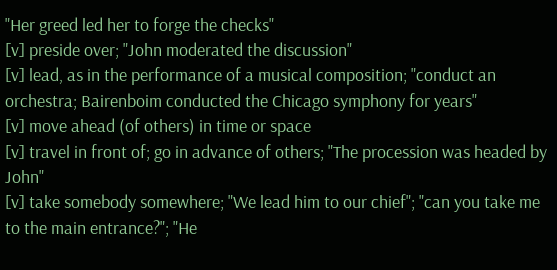"Her greed led her to forge the checks"
[v] preside over; "John moderated the discussion"
[v] lead, as in the performance of a musical composition; "conduct an orchestra; Bairenboim conducted the Chicago symphony for years"
[v] move ahead (of others) in time or space
[v] travel in front of; go in advance of others; "The procession was headed by John"
[v] take somebody somewhere; "We lead him to our chief"; "can you take me to the main entrance?"; "He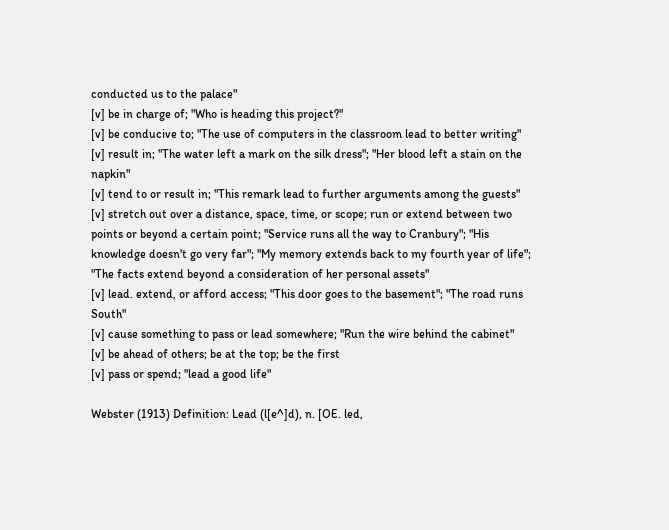conducted us to the palace"
[v] be in charge of; "Who is heading this project?"
[v] be conducive to; "The use of computers in the classroom lead to better writing"
[v] result in; "The water left a mark on the silk dress"; "Her blood left a stain on the napkin"
[v] tend to or result in; "This remark lead to further arguments among the guests"
[v] stretch out over a distance, space, time, or scope; run or extend between two points or beyond a certain point; "Service runs all the way to Cranbury"; "His knowledge doesn't go very far"; "My memory extends back to my fourth year of life"; "The facts extend beyond a consideration of her personal assets"
[v] lead. extend, or afford access; "This door goes to the basement"; "The road runs South"
[v] cause something to pass or lead somewhere; "Run the wire behind the cabinet"
[v] be ahead of others; be at the top; be the first
[v] pass or spend; "lead a good life"

Webster (1913) Definition: Lead (l[e^]d), n. [OE. led,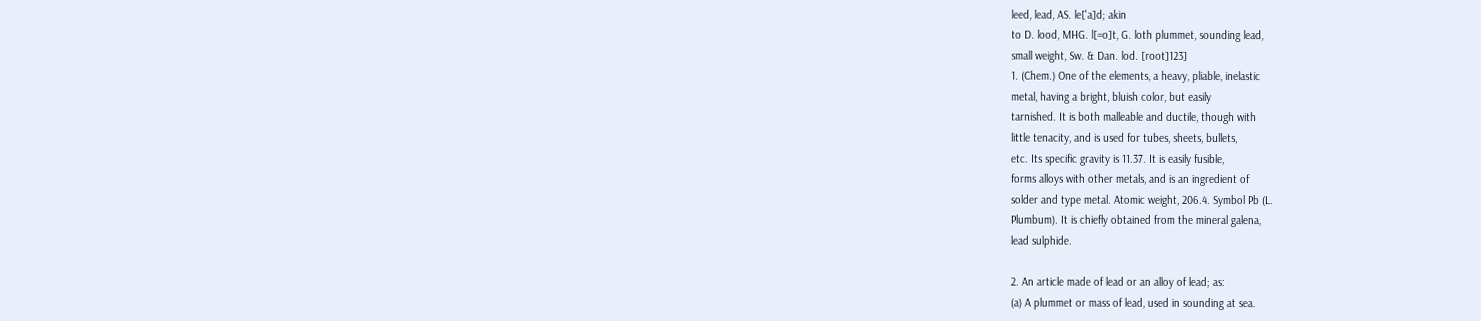leed, lead, AS. le['a]d; akin
to D. lood, MHG. l[=o]t, G. loth plummet, sounding lead,
small weight, Sw. & Dan. lod. [root]123]
1. (Chem.) One of the elements, a heavy, pliable, inelastic
metal, having a bright, bluish color, but easily
tarnished. It is both malleable and ductile, though with
little tenacity, and is used for tubes, sheets, bullets,
etc. Its specific gravity is 11.37. It is easily fusible,
forms alloys with other metals, and is an ingredient of
solder and type metal. Atomic weight, 206.4. Symbol Pb (L.
Plumbum). It is chiefly obtained from the mineral galena,
lead sulphide.

2. An article made of lead or an alloy of lead; as:
(a) A plummet or mass of lead, used in sounding at sea.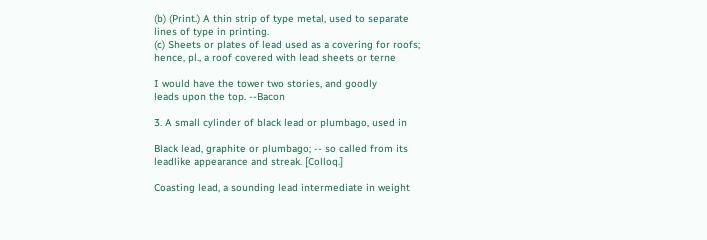(b) (Print.) A thin strip of type metal, used to separate
lines of type in printing.
(c) Sheets or plates of lead used as a covering for roofs;
hence, pl., a roof covered with lead sheets or terne

I would have the tower two stories, and goodly
leads upon the top. --Bacon

3. A small cylinder of black lead or plumbago, used in

Black lead, graphite or plumbago; -- so called from its
leadlike appearance and streak. [Colloq.]

Coasting lead, a sounding lead intermediate in weight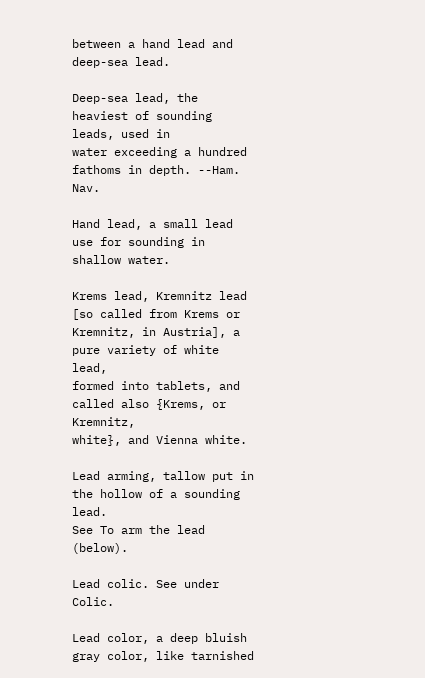between a hand lead and deep-sea lead.

Deep-sea lead, the heaviest of sounding leads, used in
water exceeding a hundred fathoms in depth. --Ham. Nav.

Hand lead, a small lead use for sounding in shallow water.

Krems lead, Kremnitz lead [so called from Krems or
Kremnitz, in Austria], a pure variety of white lead,
formed into tablets, and called also {Krems, or Kremnitz,
white}, and Vienna white.

Lead arming, tallow put in the hollow of a sounding lead.
See To arm the lead (below).

Lead colic. See under Colic.

Lead color, a deep bluish gray color, like tarnished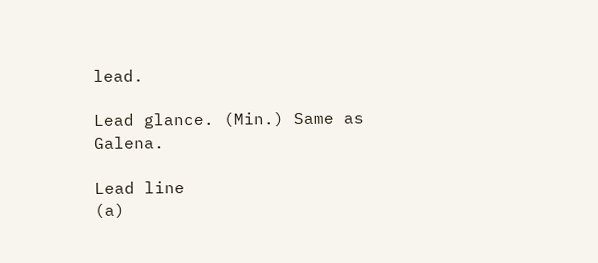lead.

Lead glance. (Min.) Same as Galena.

Lead line
(a)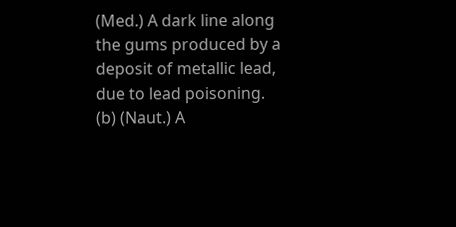(Med.) A dark line along the gums produced by a
deposit of metallic lead, due to lead poisoning.
(b) (Naut.) A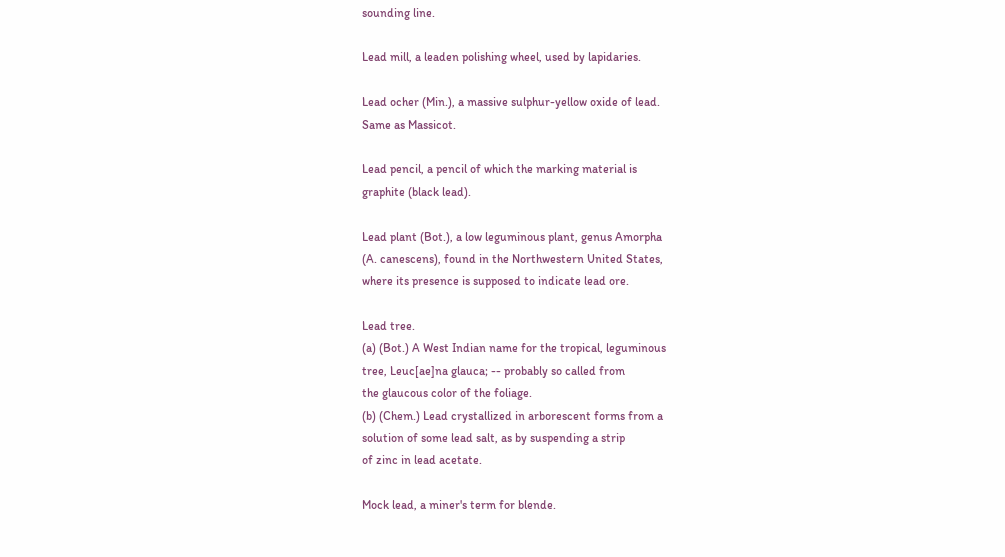sounding line.

Lead mill, a leaden polishing wheel, used by lapidaries.

Lead ocher (Min.), a massive sulphur-yellow oxide of lead.
Same as Massicot.

Lead pencil, a pencil of which the marking material is
graphite (black lead).

Lead plant (Bot.), a low leguminous plant, genus Amorpha
(A. canescens), found in the Northwestern United States,
where its presence is supposed to indicate lead ore.

Lead tree.
(a) (Bot.) A West Indian name for the tropical, leguminous
tree, Leuc[ae]na glauca; -- probably so called from
the glaucous color of the foliage.
(b) (Chem.) Lead crystallized in arborescent forms from a
solution of some lead salt, as by suspending a strip
of zinc in lead acetate.

Mock lead, a miner's term for blende.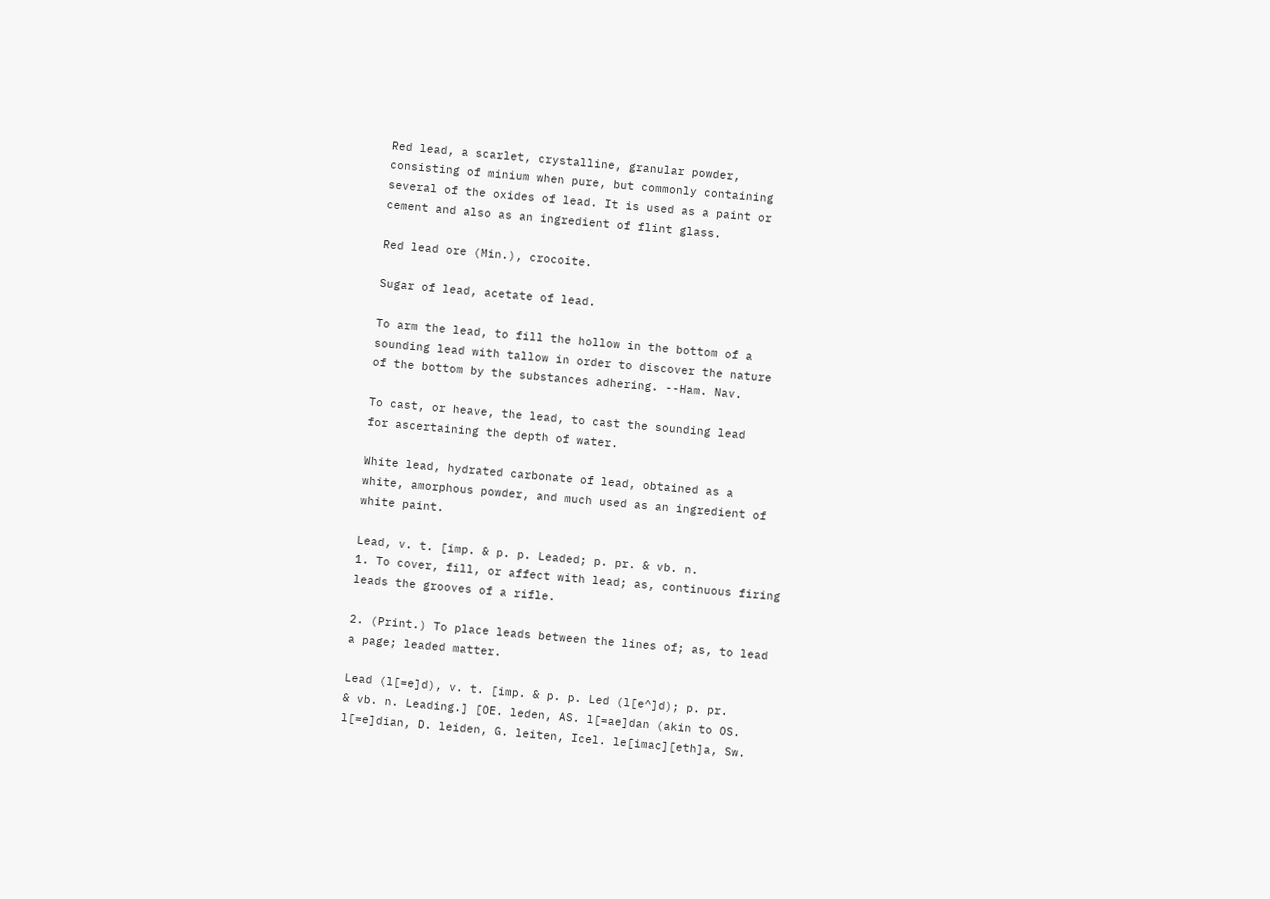Red lead, a scarlet, crystalline, granular powder,
consisting of minium when pure, but commonly containing
several of the oxides of lead. It is used as a paint or
cement and also as an ingredient of flint glass.

Red lead ore (Min.), crocoite.

Sugar of lead, acetate of lead.

To arm the lead, to fill the hollow in the bottom of a
sounding lead with tallow in order to discover the nature
of the bottom by the substances adhering. --Ham. Nav.

To cast, or heave, the lead, to cast the sounding lead
for ascertaining the depth of water.

White lead, hydrated carbonate of lead, obtained as a
white, amorphous powder, and much used as an ingredient of
white paint.

Lead, v. t. [imp. & p. p. Leaded; p. pr. & vb. n.
1. To cover, fill, or affect with lead; as, continuous firing
leads the grooves of a rifle.

2. (Print.) To place leads between the lines of; as, to lead
a page; leaded matter.

Lead (l[=e]d), v. t. [imp. & p. p. Led (l[e^]d); p. pr.
& vb. n. Leading.] [OE. leden, AS. l[=ae]dan (akin to OS.
l[=e]dian, D. leiden, G. leiten, Icel. le[imac][eth]a, Sw.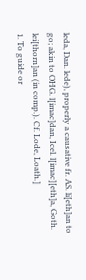leda, Dan. lede), properly a causative fr. AS. li[eth]an to
go; akin to OHG. l[imac]dan, Icel. l[imac][eth]a, Goth.
lei[thorn]an (in comp.). Cf. Lode, Loath.]
1. To guide or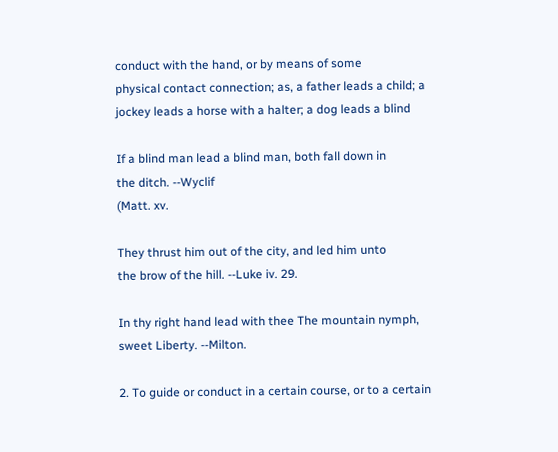conduct with the hand, or by means of some
physical contact connection; as, a father leads a child; a
jockey leads a horse with a halter; a dog leads a blind

If a blind man lead a blind man, both fall down in
the ditch. --Wyclif
(Matt. xv.

They thrust him out of the city, and led him unto
the brow of the hill. --Luke iv. 29.

In thy right hand lead with thee The mountain nymph,
sweet Liberty. --Milton.

2. To guide or conduct in a certain course, or to a certain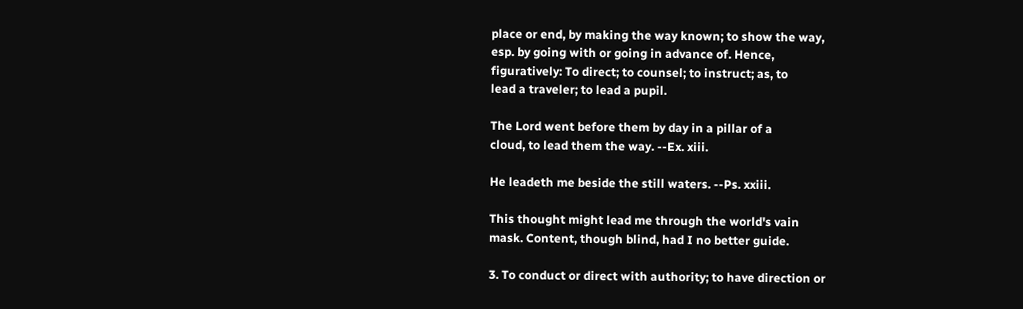place or end, by making the way known; to show the way,
esp. by going with or going in advance of. Hence,
figuratively: To direct; to counsel; to instruct; as, to
lead a traveler; to lead a pupil.

The Lord went before them by day in a pillar of a
cloud, to lead them the way. --Ex. xiii.

He leadeth me beside the still waters. --Ps. xxiii.

This thought might lead me through the world's vain
mask. Content, though blind, had I no better guide.

3. To conduct or direct with authority; to have direction or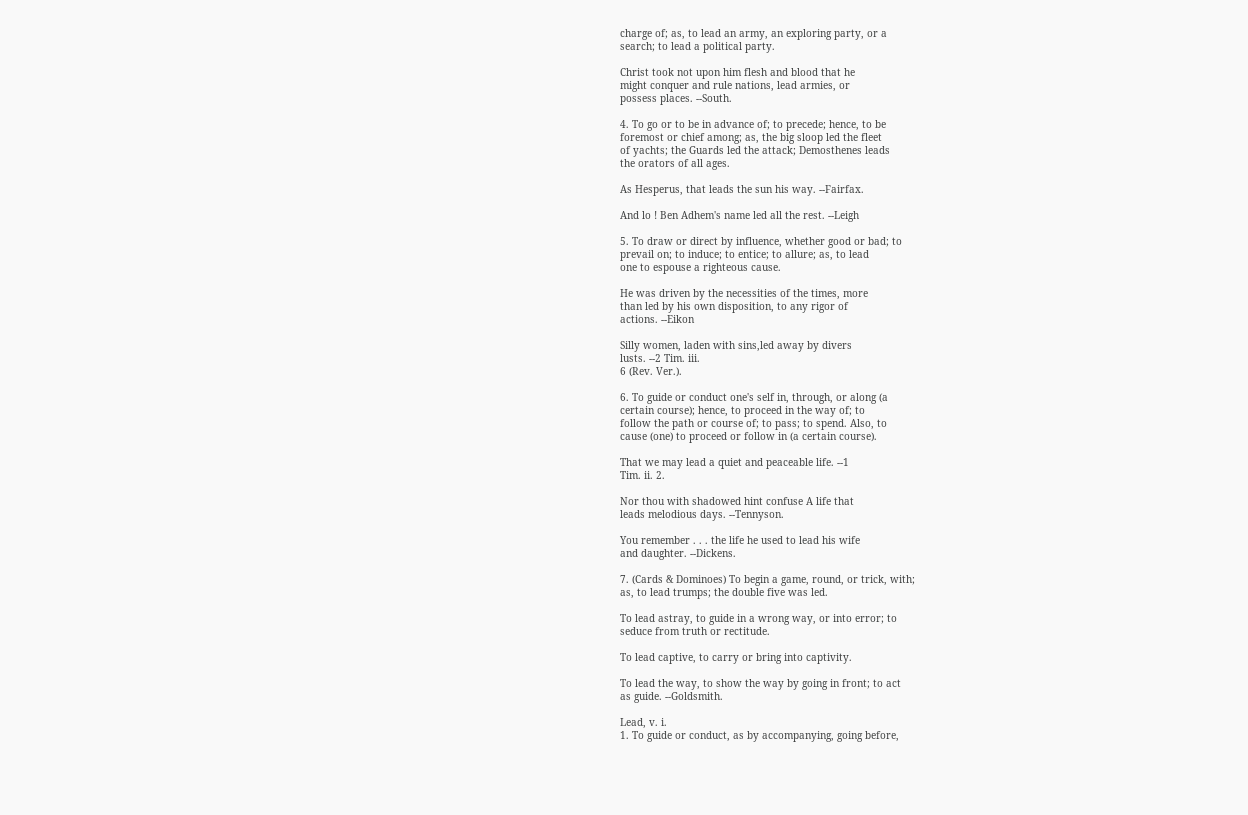charge of; as, to lead an army, an exploring party, or a
search; to lead a political party.

Christ took not upon him flesh and blood that he
might conquer and rule nations, lead armies, or
possess places. --South.

4. To go or to be in advance of; to precede; hence, to be
foremost or chief among; as, the big sloop led the fleet
of yachts; the Guards led the attack; Demosthenes leads
the orators of all ages.

As Hesperus, that leads the sun his way. --Fairfax.

And lo ! Ben Adhem's name led all the rest. --Leigh

5. To draw or direct by influence, whether good or bad; to
prevail on; to induce; to entice; to allure; as, to lead
one to espouse a righteous cause.

He was driven by the necessities of the times, more
than led by his own disposition, to any rigor of
actions. --Eikon

Silly women, laden with sins,led away by divers
lusts. --2 Tim. iii.
6 (Rev. Ver.).

6. To guide or conduct one's self in, through, or along (a
certain course); hence, to proceed in the way of; to
follow the path or course of; to pass; to spend. Also, to
cause (one) to proceed or follow in (a certain course).

That we may lead a quiet and peaceable life. --1
Tim. ii. 2.

Nor thou with shadowed hint confuse A life that
leads melodious days. --Tennyson.

You remember . . . the life he used to lead his wife
and daughter. --Dickens.

7. (Cards & Dominoes) To begin a game, round, or trick, with;
as, to lead trumps; the double five was led.

To lead astray, to guide in a wrong way, or into error; to
seduce from truth or rectitude.

To lead captive, to carry or bring into captivity.

To lead the way, to show the way by going in front; to act
as guide. --Goldsmith.

Lead, v. i.
1. To guide or conduct, as by accompanying, going before,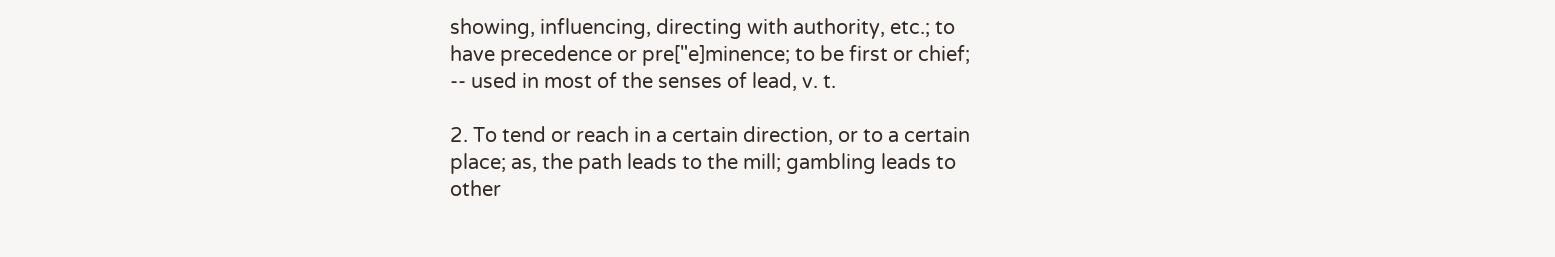showing, influencing, directing with authority, etc.; to
have precedence or pre["e]minence; to be first or chief;
-- used in most of the senses of lead, v. t.

2. To tend or reach in a certain direction, or to a certain
place; as, the path leads to the mill; gambling leads to
other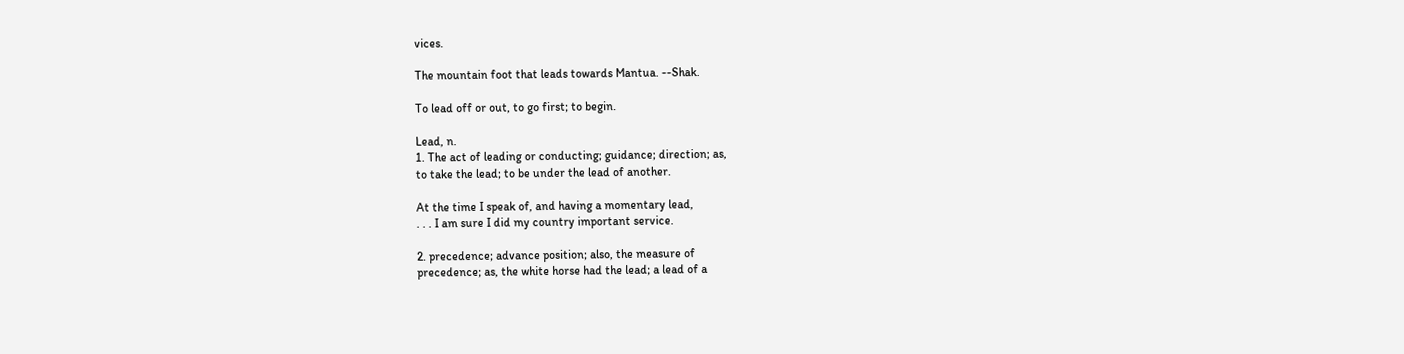vices.

The mountain foot that leads towards Mantua. --Shak.

To lead off or out, to go first; to begin.

Lead, n.
1. The act of leading or conducting; guidance; direction; as,
to take the lead; to be under the lead of another.

At the time I speak of, and having a momentary lead,
. . . I am sure I did my country important service.

2. precedence; advance position; also, the measure of
precedence; as, the white horse had the lead; a lead of a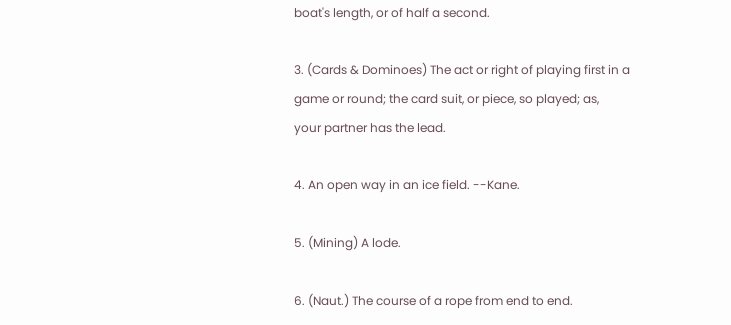boat's length, or of half a second.

3. (Cards & Dominoes) The act or right of playing first in a
game or round; the card suit, or piece, so played; as,
your partner has the lead.

4. An open way in an ice field. --Kane.

5. (Mining) A lode.

6. (Naut.) The course of a rope from end to end.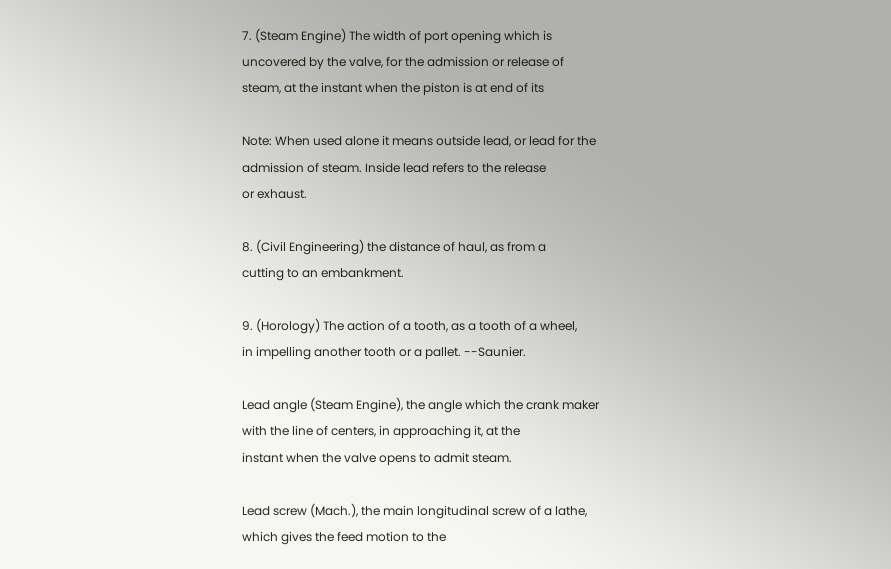7. (Steam Engine) The width of port opening which is
uncovered by the valve, for the admission or release of
steam, at the instant when the piston is at end of its

Note: When used alone it means outside lead, or lead for the
admission of steam. Inside lead refers to the release
or exhaust.

8. (Civil Engineering) the distance of haul, as from a
cutting to an embankment.

9. (Horology) The action of a tooth, as a tooth of a wheel,
in impelling another tooth or a pallet. --Saunier.

Lead angle (Steam Engine), the angle which the crank maker
with the line of centers, in approaching it, at the
instant when the valve opens to admit steam.

Lead screw (Mach.), the main longitudinal screw of a lathe,
which gives the feed motion to the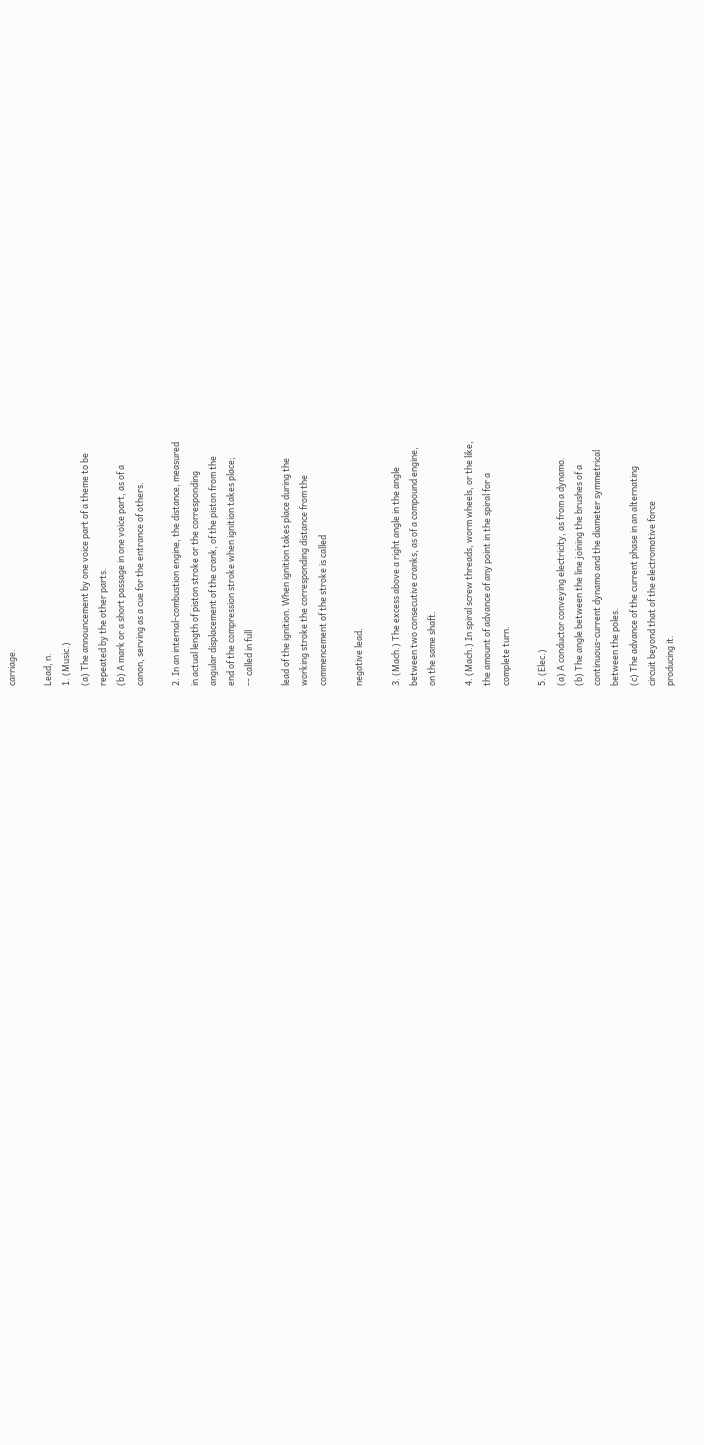carriage.

Lead, n.
1. (Music.)
(a) The announcement by one voice part of a theme to be
repeated by the other parts.
(b) A mark or a short passage in one voice part, as of a
canon, serving as a cue for the entrance of others.

2. In an internal-combustion engine, the distance, measured
in actual length of piston stroke or the corresponding
angular displacement of the crank, of the piston from the
end of the compression stroke when ignition takes place;
-- called in full

lead of the ignition. When ignition takes place during the
working stroke the corresponding distance from the
commencement of the stroke is called

negative lead.

3. (Mach.) The excess above a right angle in the angle
between two consecutive cranks, as of a compound engine,
on the same shaft.

4. (Mach.) In spiral screw threads, worm wheels, or the like,
the amount of advance of any point in the spiral for a
complete turn.

5. (Elec.)
(a) A conductor conveying electricity, as from a dynamo.
(b) The angle between the line joining the brushes of a
continuous-current dynamo and the diameter symmetrical
between the poles.
(c) The advance of the current phase in an alternating
circuit beyond that of the electromotive force
producing it.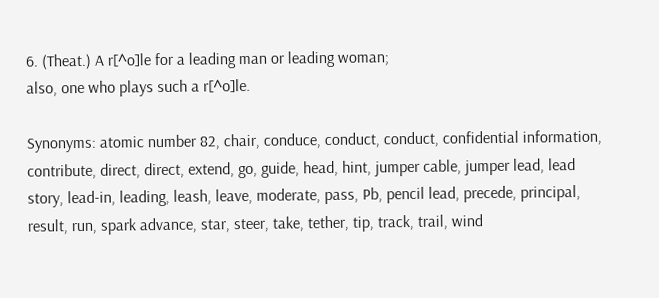6. (Theat.) A r[^o]le for a leading man or leading woman;
also, one who plays such a r[^o]le.

Synonyms: atomic number 82, chair, conduce, conduct, conduct, confidential information, contribute, direct, direct, extend, go, guide, head, hint, jumper cable, jumper lead, lead story, lead-in, leading, leash, leave, moderate, pass, Pb, pencil lead, precede, principal, result, run, spark advance, star, steer, take, tether, tip, track, trail, wind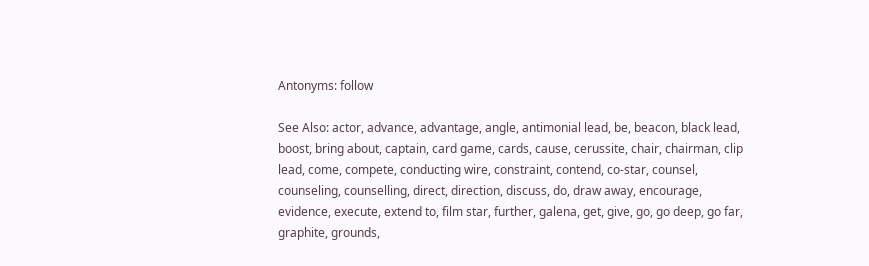Antonyms: follow

See Also: actor, advance, advantage, angle, antimonial lead, be, beacon, black lead, boost, bring about, captain, card game, cards, cause, cerussite, chair, chairman, clip lead, come, compete, conducting wire, constraint, contend, co-star, counsel, counseling, counselling, direct, direction, discuss, do, draw away, encourage, evidence, execute, extend to, film star, further, galena, get, give, go, go deep, go far, graphite, grounds,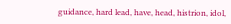guidance, hard lead, have, head, histrion, idol,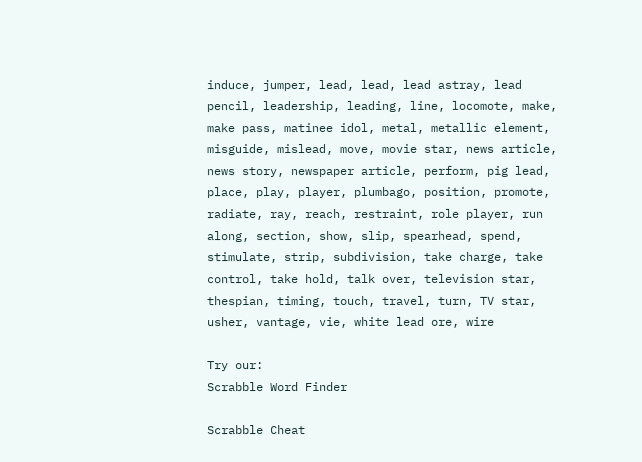induce, jumper, lead, lead, lead astray, lead pencil, leadership, leading, line, locomote, make, make pass, matinee idol, metal, metallic element, misguide, mislead, move, movie star, news article, news story, newspaper article, perform, pig lead, place, play, player, plumbago, position, promote, radiate, ray, reach, restraint, role player, run along, section, show, slip, spearhead, spend, stimulate, strip, subdivision, take charge, take control, take hold, talk over, television star, thespian, timing, touch, travel, turn, TV star, usher, vantage, vie, white lead ore, wire

Try our:
Scrabble Word Finder

Scrabble Cheat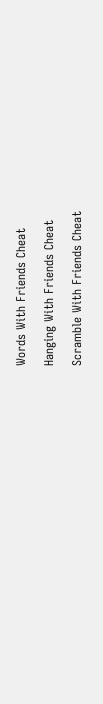Words With Friends Cheat

Hanging With Friends Cheat

Scramble With Friends Cheat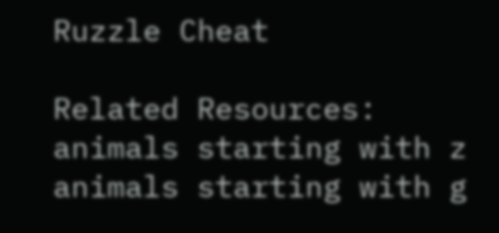Ruzzle Cheat

Related Resources:
animals starting with z
animals starting with g